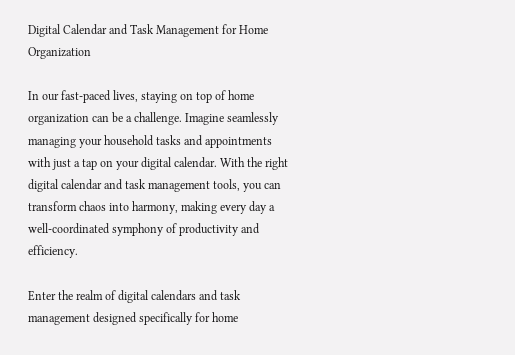Digital Calendar and Task Management for Home Organization

In our fast-paced lives, staying on top of home organization can be a challenge. Imagine seamlessly managing your household tasks and appointments with just a tap on your digital calendar. With the right digital calendar and task management tools, you can transform chaos into harmony, making every day a well-coordinated symphony of productivity and efficiency.

Enter the realm of digital calendars and task management designed specifically for home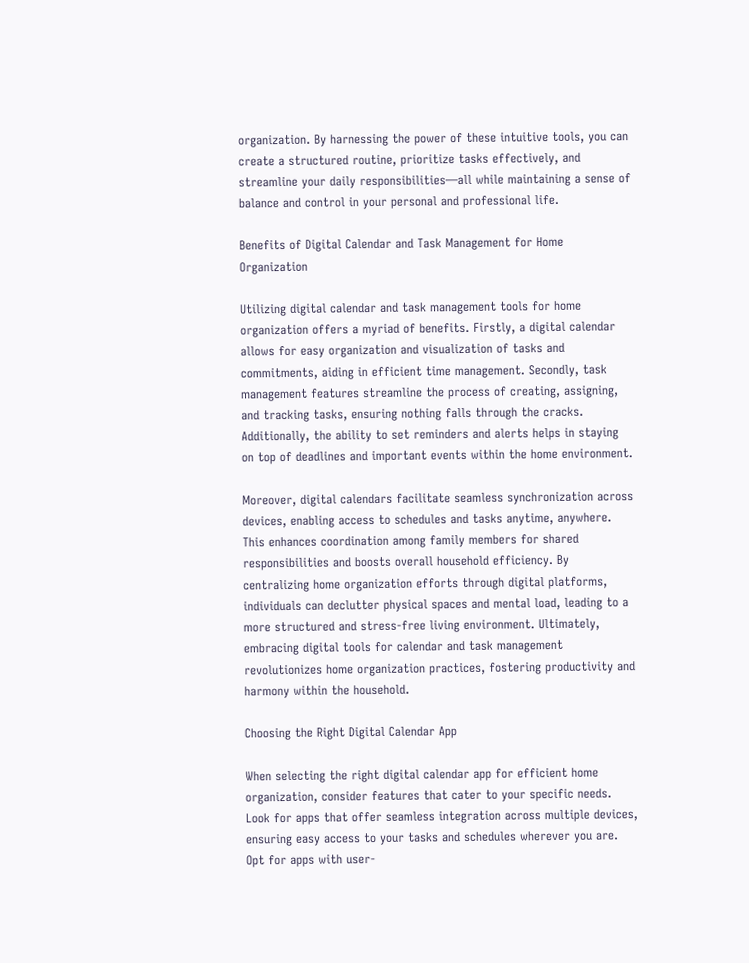organization. By harnessing the power of these intuitive tools, you can create a structured routine, prioritize tasks effectively, and streamline your daily responsibilities—all while maintaining a sense of balance and control in your personal and professional life.

Benefits of Digital Calendar and Task Management for Home Organization

Utilizing digital calendar and task management tools for home organization offers a myriad of benefits. Firstly, a digital calendar allows for easy organization and visualization of tasks and commitments, aiding in efficient time management. Secondly, task management features streamline the process of creating, assigning, and tracking tasks, ensuring nothing falls through the cracks. Additionally, the ability to set reminders and alerts helps in staying on top of deadlines and important events within the home environment.

Moreover, digital calendars facilitate seamless synchronization across devices, enabling access to schedules and tasks anytime, anywhere. This enhances coordination among family members for shared responsibilities and boosts overall household efficiency. By centralizing home organization efforts through digital platforms, individuals can declutter physical spaces and mental load, leading to a more structured and stress-free living environment. Ultimately, embracing digital tools for calendar and task management revolutionizes home organization practices, fostering productivity and harmony within the household.

Choosing the Right Digital Calendar App

When selecting the right digital calendar app for efficient home organization, consider features that cater to your specific needs. Look for apps that offer seamless integration across multiple devices, ensuring easy access to your tasks and schedules wherever you are. Opt for apps with user-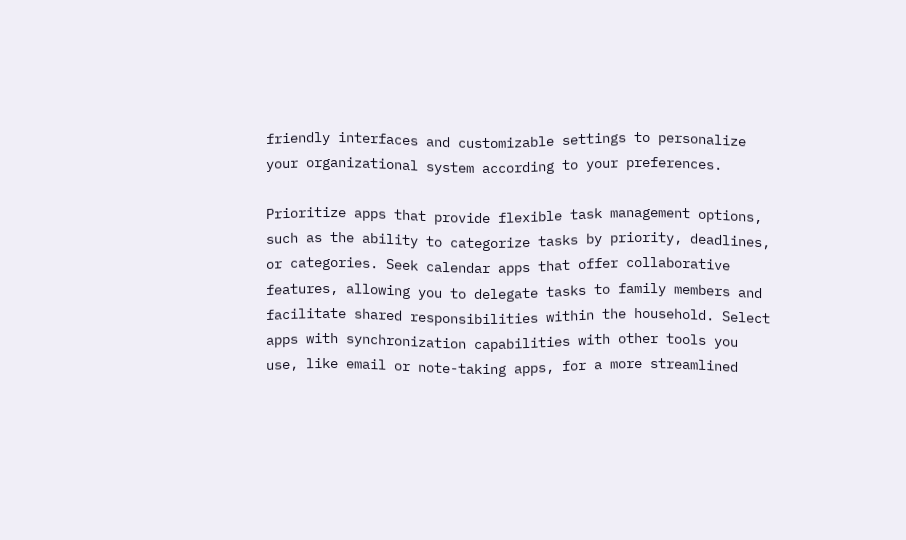friendly interfaces and customizable settings to personalize your organizational system according to your preferences.

Prioritize apps that provide flexible task management options, such as the ability to categorize tasks by priority, deadlines, or categories. Seek calendar apps that offer collaborative features, allowing you to delegate tasks to family members and facilitate shared responsibilities within the household. Select apps with synchronization capabilities with other tools you use, like email or note-taking apps, for a more streamlined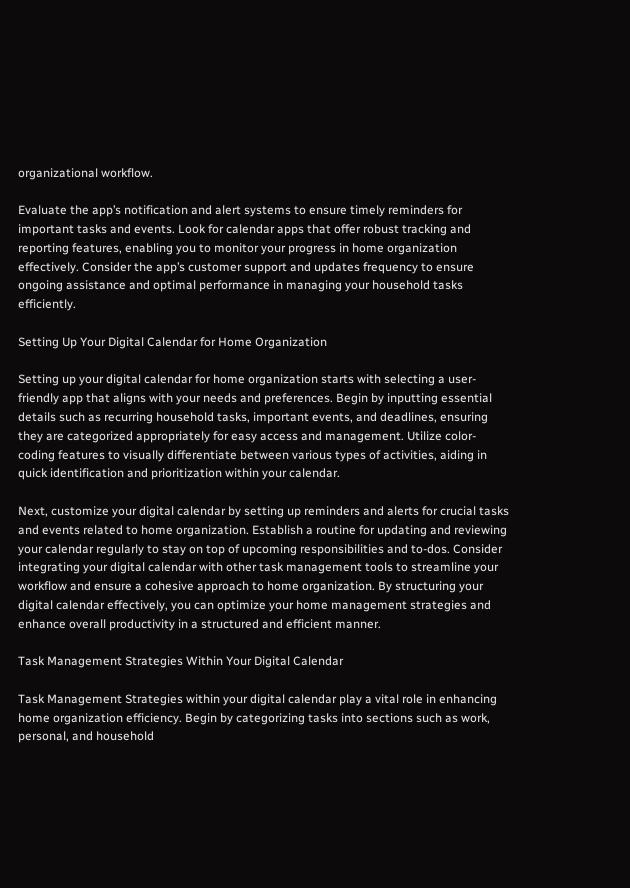organizational workflow.

Evaluate the app’s notification and alert systems to ensure timely reminders for important tasks and events. Look for calendar apps that offer robust tracking and reporting features, enabling you to monitor your progress in home organization effectively. Consider the app’s customer support and updates frequency to ensure ongoing assistance and optimal performance in managing your household tasks efficiently.

Setting Up Your Digital Calendar for Home Organization

Setting up your digital calendar for home organization starts with selecting a user-friendly app that aligns with your needs and preferences. Begin by inputting essential details such as recurring household tasks, important events, and deadlines, ensuring they are categorized appropriately for easy access and management. Utilize color-coding features to visually differentiate between various types of activities, aiding in quick identification and prioritization within your calendar.

Next, customize your digital calendar by setting up reminders and alerts for crucial tasks and events related to home organization. Establish a routine for updating and reviewing your calendar regularly to stay on top of upcoming responsibilities and to-dos. Consider integrating your digital calendar with other task management tools to streamline your workflow and ensure a cohesive approach to home organization. By structuring your digital calendar effectively, you can optimize your home management strategies and enhance overall productivity in a structured and efficient manner.

Task Management Strategies Within Your Digital Calendar

Task Management Strategies within your digital calendar play a vital role in enhancing home organization efficiency. Begin by categorizing tasks into sections such as work, personal, and household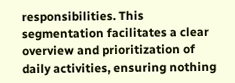responsibilities. This segmentation facilitates a clear overview and prioritization of daily activities, ensuring nothing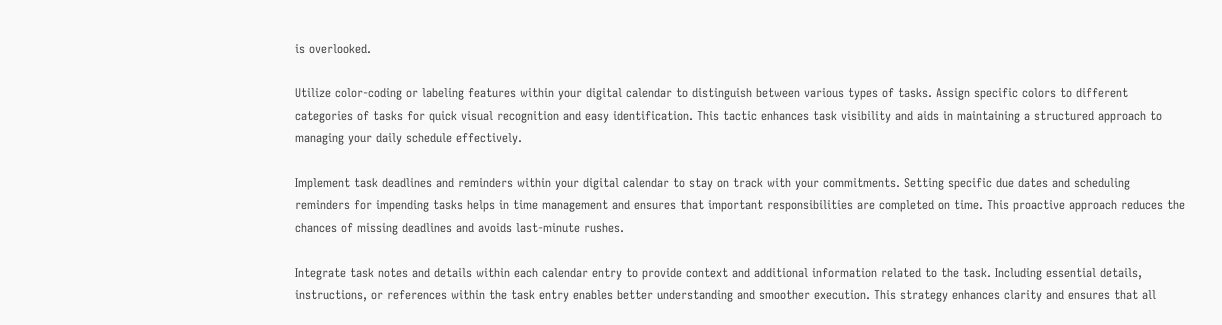is overlooked.

Utilize color-coding or labeling features within your digital calendar to distinguish between various types of tasks. Assign specific colors to different categories of tasks for quick visual recognition and easy identification. This tactic enhances task visibility and aids in maintaining a structured approach to managing your daily schedule effectively.

Implement task deadlines and reminders within your digital calendar to stay on track with your commitments. Setting specific due dates and scheduling reminders for impending tasks helps in time management and ensures that important responsibilities are completed on time. This proactive approach reduces the chances of missing deadlines and avoids last-minute rushes.

Integrate task notes and details within each calendar entry to provide context and additional information related to the task. Including essential details, instructions, or references within the task entry enables better understanding and smoother execution. This strategy enhances clarity and ensures that all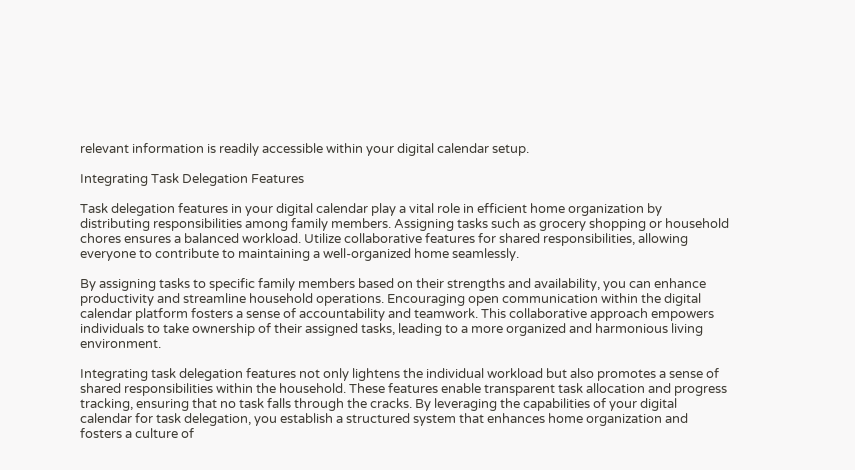relevant information is readily accessible within your digital calendar setup.

Integrating Task Delegation Features

Task delegation features in your digital calendar play a vital role in efficient home organization by distributing responsibilities among family members. Assigning tasks such as grocery shopping or household chores ensures a balanced workload. Utilize collaborative features for shared responsibilities, allowing everyone to contribute to maintaining a well-organized home seamlessly.

By assigning tasks to specific family members based on their strengths and availability, you can enhance productivity and streamline household operations. Encouraging open communication within the digital calendar platform fosters a sense of accountability and teamwork. This collaborative approach empowers individuals to take ownership of their assigned tasks, leading to a more organized and harmonious living environment.

Integrating task delegation features not only lightens the individual workload but also promotes a sense of shared responsibilities within the household. These features enable transparent task allocation and progress tracking, ensuring that no task falls through the cracks. By leveraging the capabilities of your digital calendar for task delegation, you establish a structured system that enhances home organization and fosters a culture of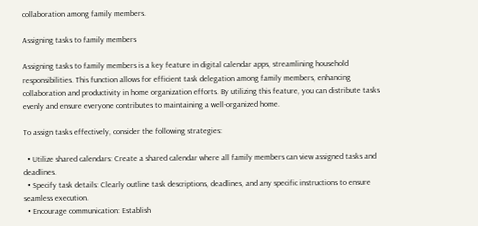collaboration among family members.

Assigning tasks to family members

Assigning tasks to family members is a key feature in digital calendar apps, streamlining household responsibilities. This function allows for efficient task delegation among family members, enhancing collaboration and productivity in home organization efforts. By utilizing this feature, you can distribute tasks evenly and ensure everyone contributes to maintaining a well-organized home.

To assign tasks effectively, consider the following strategies:

  • Utilize shared calendars: Create a shared calendar where all family members can view assigned tasks and deadlines.
  • Specify task details: Clearly outline task descriptions, deadlines, and any specific instructions to ensure seamless execution.
  • Encourage communication: Establish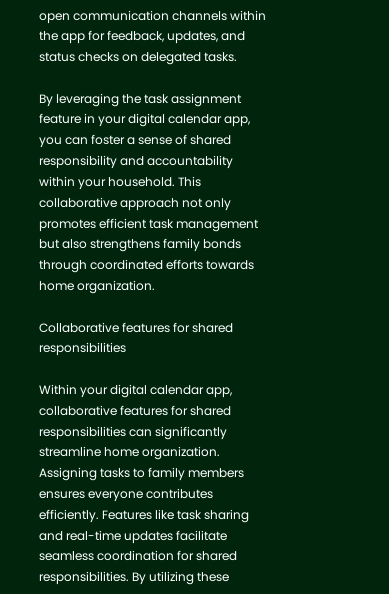open communication channels within the app for feedback, updates, and status checks on delegated tasks.

By leveraging the task assignment feature in your digital calendar app, you can foster a sense of shared responsibility and accountability within your household. This collaborative approach not only promotes efficient task management but also strengthens family bonds through coordinated efforts towards home organization.

Collaborative features for shared responsibilities

Within your digital calendar app, collaborative features for shared responsibilities can significantly streamline home organization. Assigning tasks to family members ensures everyone contributes efficiently. Features like task sharing and real-time updates facilitate seamless coordination for shared responsibilities. By utilizing these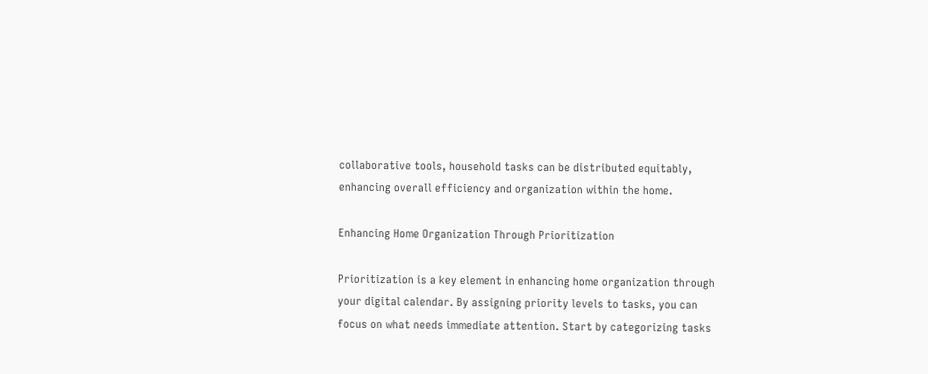collaborative tools, household tasks can be distributed equitably, enhancing overall efficiency and organization within the home.

Enhancing Home Organization Through Prioritization

Prioritization is a key element in enhancing home organization through your digital calendar. By assigning priority levels to tasks, you can focus on what needs immediate attention. Start by categorizing tasks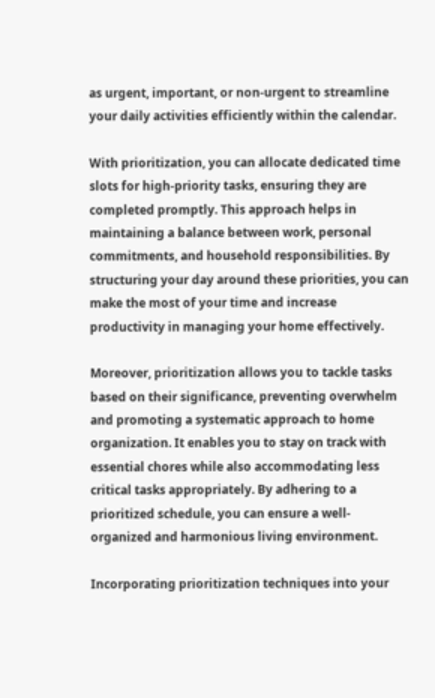as urgent, important, or non-urgent to streamline your daily activities efficiently within the calendar.

With prioritization, you can allocate dedicated time slots for high-priority tasks, ensuring they are completed promptly. This approach helps in maintaining a balance between work, personal commitments, and household responsibilities. By structuring your day around these priorities, you can make the most of your time and increase productivity in managing your home effectively.

Moreover, prioritization allows you to tackle tasks based on their significance, preventing overwhelm and promoting a systematic approach to home organization. It enables you to stay on track with essential chores while also accommodating less critical tasks appropriately. By adhering to a prioritized schedule, you can ensure a well-organized and harmonious living environment.

Incorporating prioritization techniques into your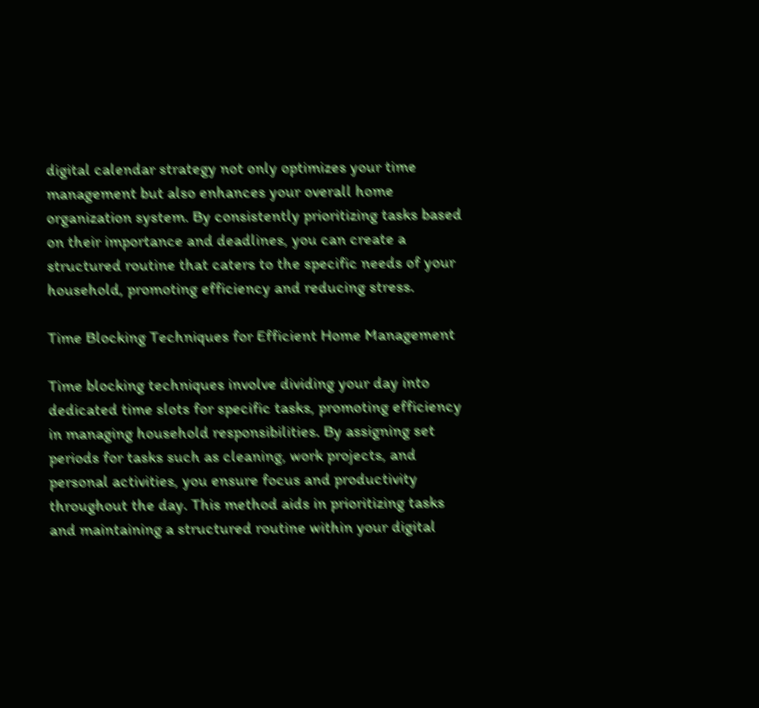digital calendar strategy not only optimizes your time management but also enhances your overall home organization system. By consistently prioritizing tasks based on their importance and deadlines, you can create a structured routine that caters to the specific needs of your household, promoting efficiency and reducing stress.

Time Blocking Techniques for Efficient Home Management

Time blocking techniques involve dividing your day into dedicated time slots for specific tasks, promoting efficiency in managing household responsibilities. By assigning set periods for tasks such as cleaning, work projects, and personal activities, you ensure focus and productivity throughout the day. This method aids in prioritizing tasks and maintaining a structured routine within your digital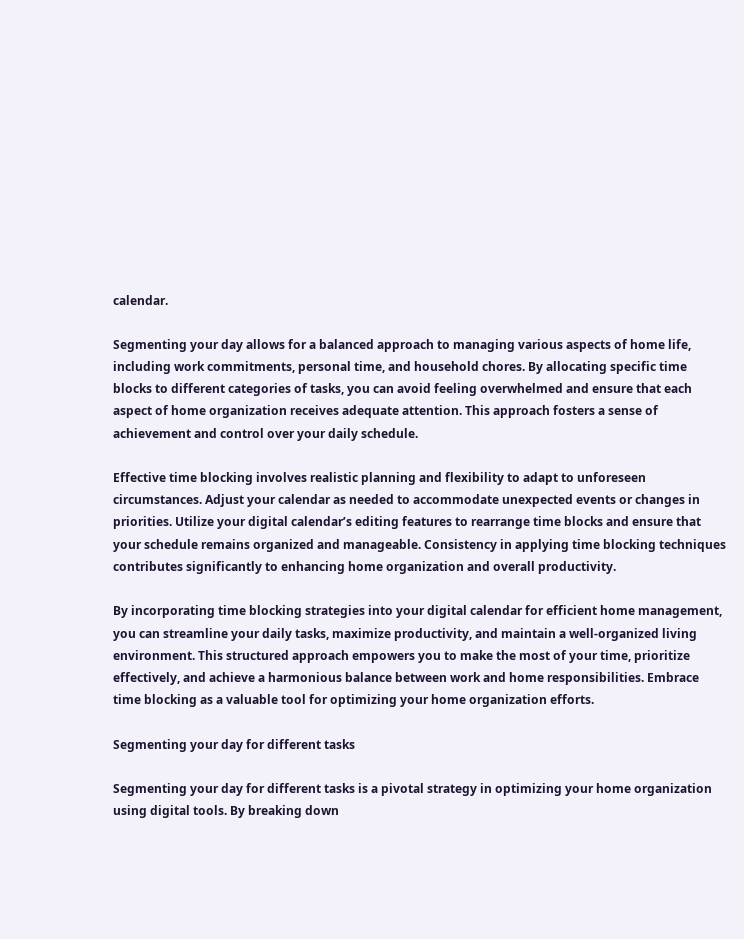calendar.

Segmenting your day allows for a balanced approach to managing various aspects of home life, including work commitments, personal time, and household chores. By allocating specific time blocks to different categories of tasks, you can avoid feeling overwhelmed and ensure that each aspect of home organization receives adequate attention. This approach fosters a sense of achievement and control over your daily schedule.

Effective time blocking involves realistic planning and flexibility to adapt to unforeseen circumstances. Adjust your calendar as needed to accommodate unexpected events or changes in priorities. Utilize your digital calendar’s editing features to rearrange time blocks and ensure that your schedule remains organized and manageable. Consistency in applying time blocking techniques contributes significantly to enhancing home organization and overall productivity.

By incorporating time blocking strategies into your digital calendar for efficient home management, you can streamline your daily tasks, maximize productivity, and maintain a well-organized living environment. This structured approach empowers you to make the most of your time, prioritize effectively, and achieve a harmonious balance between work and home responsibilities. Embrace time blocking as a valuable tool for optimizing your home organization efforts.

Segmenting your day for different tasks

Segmenting your day for different tasks is a pivotal strategy in optimizing your home organization using digital tools. By breaking down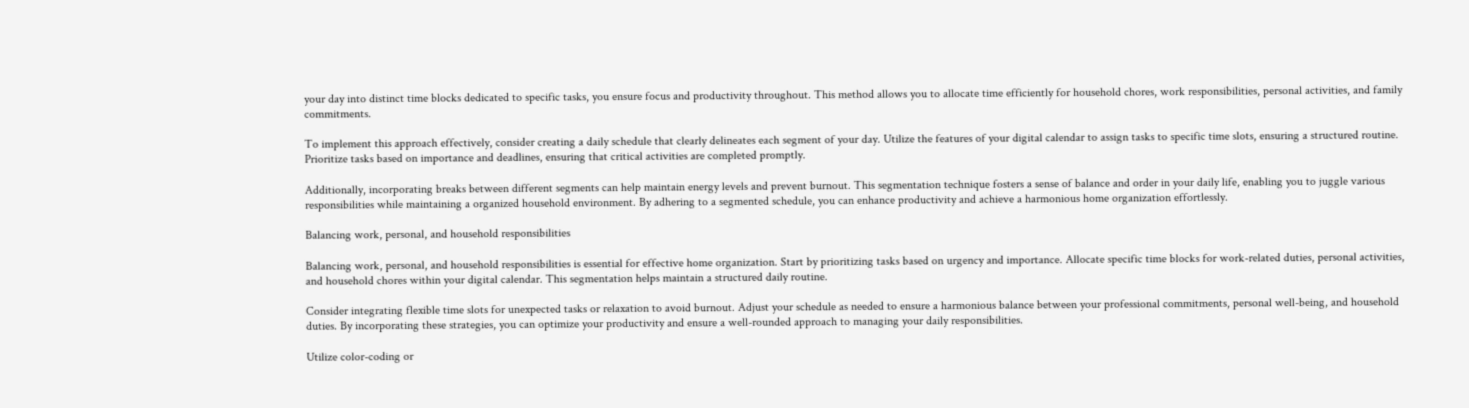your day into distinct time blocks dedicated to specific tasks, you ensure focus and productivity throughout. This method allows you to allocate time efficiently for household chores, work responsibilities, personal activities, and family commitments.

To implement this approach effectively, consider creating a daily schedule that clearly delineates each segment of your day. Utilize the features of your digital calendar to assign tasks to specific time slots, ensuring a structured routine. Prioritize tasks based on importance and deadlines, ensuring that critical activities are completed promptly.

Additionally, incorporating breaks between different segments can help maintain energy levels and prevent burnout. This segmentation technique fosters a sense of balance and order in your daily life, enabling you to juggle various responsibilities while maintaining a organized household environment. By adhering to a segmented schedule, you can enhance productivity and achieve a harmonious home organization effortlessly.

Balancing work, personal, and household responsibilities

Balancing work, personal, and household responsibilities is essential for effective home organization. Start by prioritizing tasks based on urgency and importance. Allocate specific time blocks for work-related duties, personal activities, and household chores within your digital calendar. This segmentation helps maintain a structured daily routine.

Consider integrating flexible time slots for unexpected tasks or relaxation to avoid burnout. Adjust your schedule as needed to ensure a harmonious balance between your professional commitments, personal well-being, and household duties. By incorporating these strategies, you can optimize your productivity and ensure a well-rounded approach to managing your daily responsibilities.

Utilize color-coding or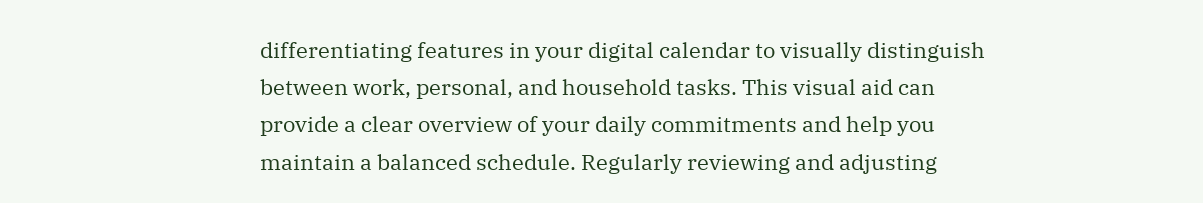differentiating features in your digital calendar to visually distinguish between work, personal, and household tasks. This visual aid can provide a clear overview of your daily commitments and help you maintain a balanced schedule. Regularly reviewing and adjusting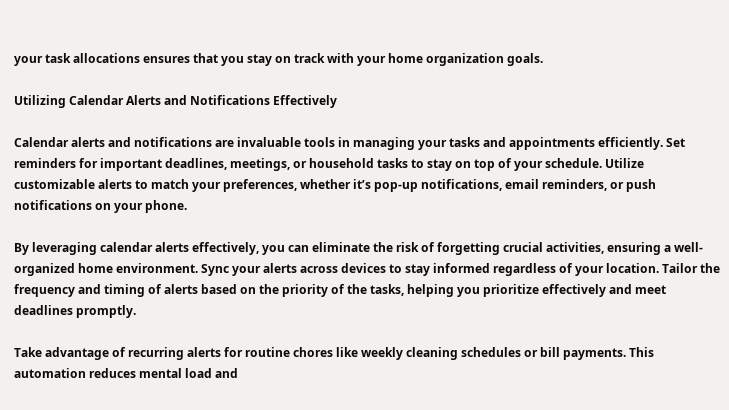your task allocations ensures that you stay on track with your home organization goals.

Utilizing Calendar Alerts and Notifications Effectively

Calendar alerts and notifications are invaluable tools in managing your tasks and appointments efficiently. Set reminders for important deadlines, meetings, or household tasks to stay on top of your schedule. Utilize customizable alerts to match your preferences, whether it’s pop-up notifications, email reminders, or push notifications on your phone.

By leveraging calendar alerts effectively, you can eliminate the risk of forgetting crucial activities, ensuring a well-organized home environment. Sync your alerts across devices to stay informed regardless of your location. Tailor the frequency and timing of alerts based on the priority of the tasks, helping you prioritize effectively and meet deadlines promptly.

Take advantage of recurring alerts for routine chores like weekly cleaning schedules or bill payments. This automation reduces mental load and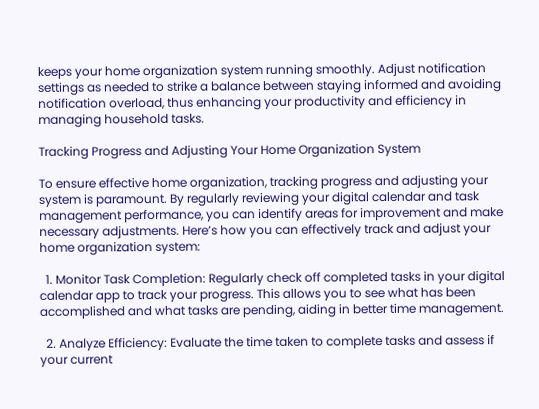keeps your home organization system running smoothly. Adjust notification settings as needed to strike a balance between staying informed and avoiding notification overload, thus enhancing your productivity and efficiency in managing household tasks.

Tracking Progress and Adjusting Your Home Organization System

To ensure effective home organization, tracking progress and adjusting your system is paramount. By regularly reviewing your digital calendar and task management performance, you can identify areas for improvement and make necessary adjustments. Here’s how you can effectively track and adjust your home organization system:

  1. Monitor Task Completion: Regularly check off completed tasks in your digital calendar app to track your progress. This allows you to see what has been accomplished and what tasks are pending, aiding in better time management.

  2. Analyze Efficiency: Evaluate the time taken to complete tasks and assess if your current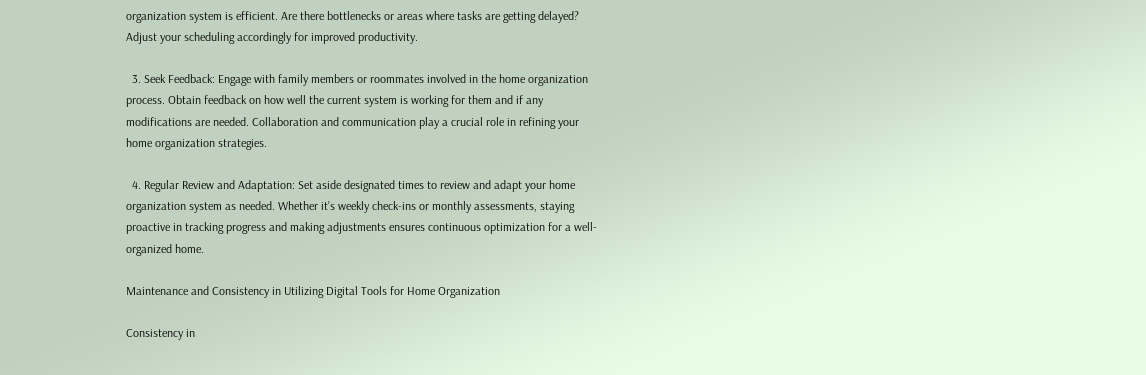organization system is efficient. Are there bottlenecks or areas where tasks are getting delayed? Adjust your scheduling accordingly for improved productivity.

  3. Seek Feedback: Engage with family members or roommates involved in the home organization process. Obtain feedback on how well the current system is working for them and if any modifications are needed. Collaboration and communication play a crucial role in refining your home organization strategies.

  4. Regular Review and Adaptation: Set aside designated times to review and adapt your home organization system as needed. Whether it’s weekly check-ins or monthly assessments, staying proactive in tracking progress and making adjustments ensures continuous optimization for a well-organized home.

Maintenance and Consistency in Utilizing Digital Tools for Home Organization

Consistency in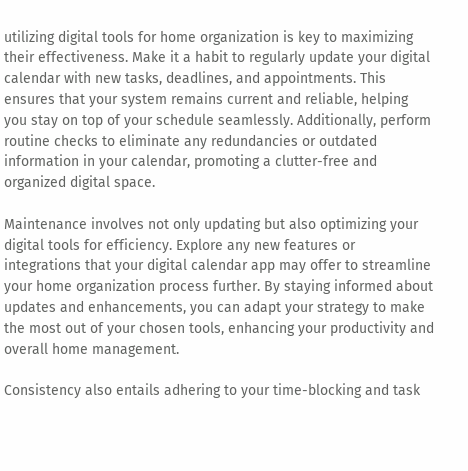utilizing digital tools for home organization is key to maximizing their effectiveness. Make it a habit to regularly update your digital calendar with new tasks, deadlines, and appointments. This ensures that your system remains current and reliable, helping you stay on top of your schedule seamlessly. Additionally, perform routine checks to eliminate any redundancies or outdated information in your calendar, promoting a clutter-free and organized digital space.

Maintenance involves not only updating but also optimizing your digital tools for efficiency. Explore any new features or integrations that your digital calendar app may offer to streamline your home organization process further. By staying informed about updates and enhancements, you can adapt your strategy to make the most out of your chosen tools, enhancing your productivity and overall home management.

Consistency also entails adhering to your time-blocking and task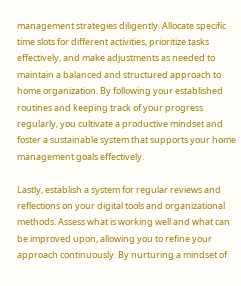management strategies diligently. Allocate specific time slots for different activities, prioritize tasks effectively, and make adjustments as needed to maintain a balanced and structured approach to home organization. By following your established routines and keeping track of your progress regularly, you cultivate a productive mindset and foster a sustainable system that supports your home management goals effectively.

Lastly, establish a system for regular reviews and reflections on your digital tools and organizational methods. Assess what is working well and what can be improved upon, allowing you to refine your approach continuously. By nurturing a mindset of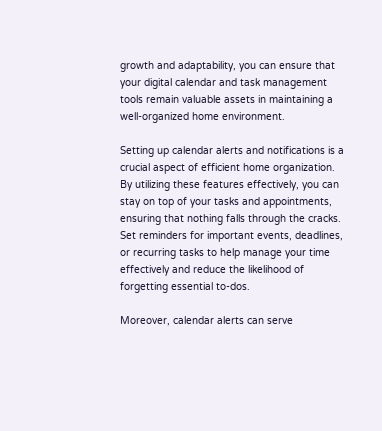growth and adaptability, you can ensure that your digital calendar and task management tools remain valuable assets in maintaining a well-organized home environment.

Setting up calendar alerts and notifications is a crucial aspect of efficient home organization. By utilizing these features effectively, you can stay on top of your tasks and appointments, ensuring that nothing falls through the cracks. Set reminders for important events, deadlines, or recurring tasks to help manage your time effectively and reduce the likelihood of forgetting essential to-dos.

Moreover, calendar alerts can serve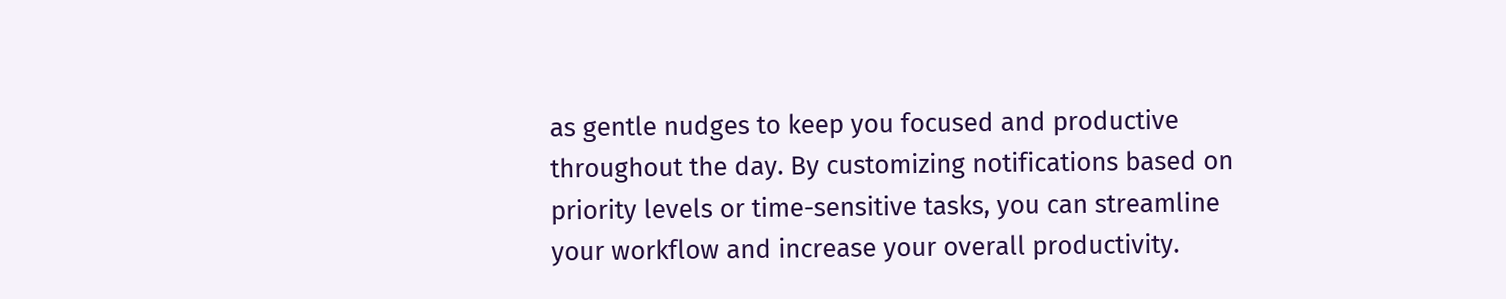as gentle nudges to keep you focused and productive throughout the day. By customizing notifications based on priority levels or time-sensitive tasks, you can streamline your workflow and increase your overall productivity.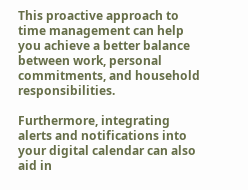This proactive approach to time management can help you achieve a better balance between work, personal commitments, and household responsibilities.

Furthermore, integrating alerts and notifications into your digital calendar can also aid in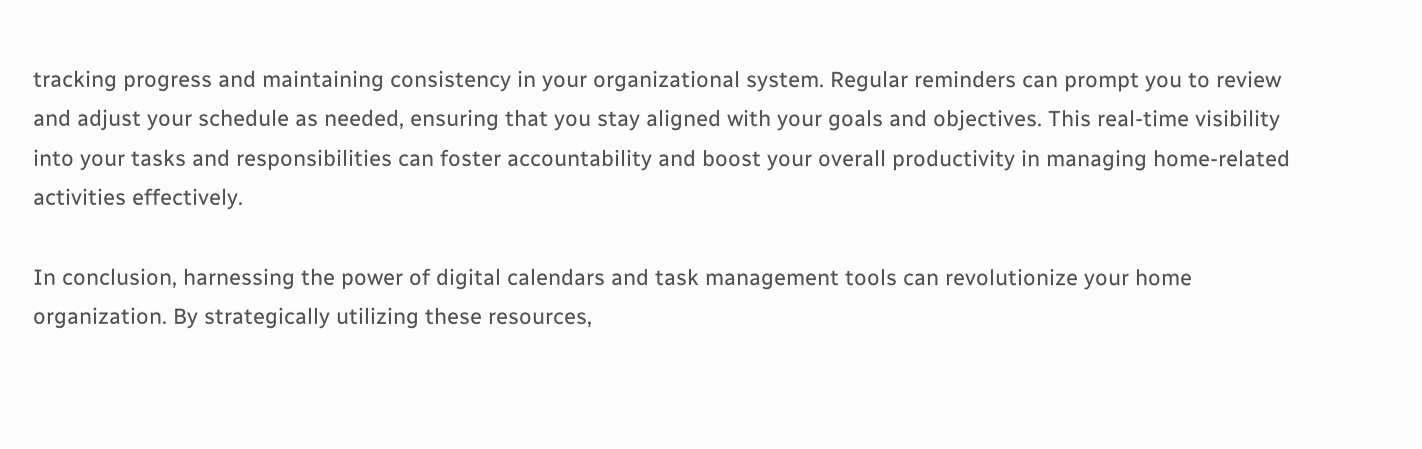tracking progress and maintaining consistency in your organizational system. Regular reminders can prompt you to review and adjust your schedule as needed, ensuring that you stay aligned with your goals and objectives. This real-time visibility into your tasks and responsibilities can foster accountability and boost your overall productivity in managing home-related activities effectively.

In conclusion, harnessing the power of digital calendars and task management tools can revolutionize your home organization. By strategically utilizing these resources,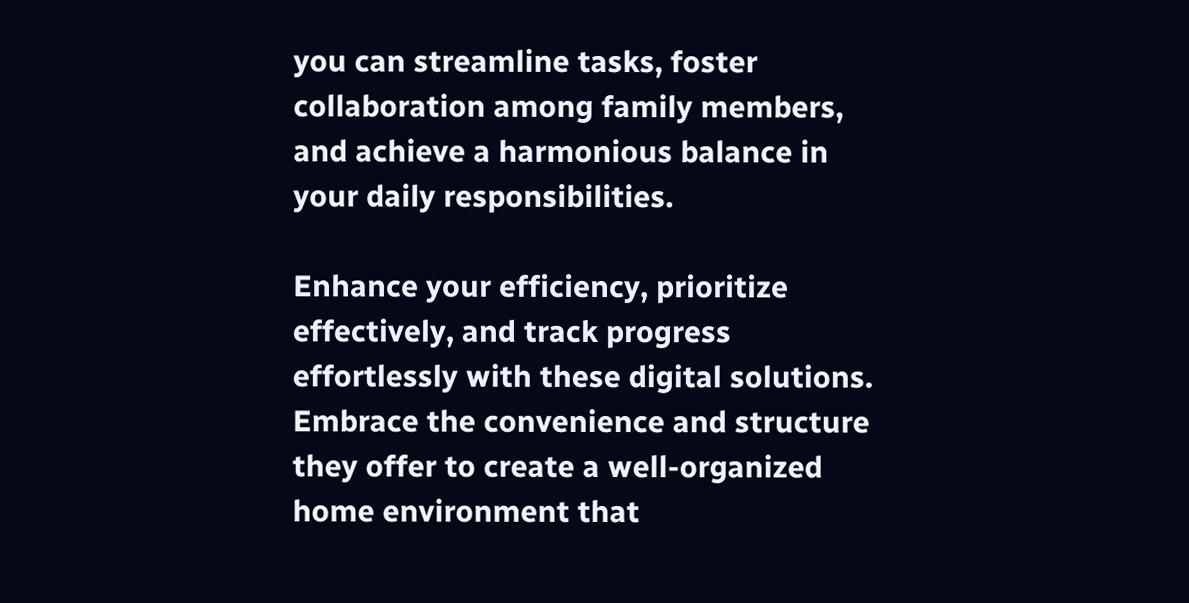you can streamline tasks, foster collaboration among family members, and achieve a harmonious balance in your daily responsibilities.

Enhance your efficiency, prioritize effectively, and track progress effortlessly with these digital solutions. Embrace the convenience and structure they offer to create a well-organized home environment that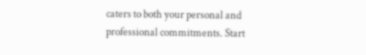caters to both your personal and professional commitments. Start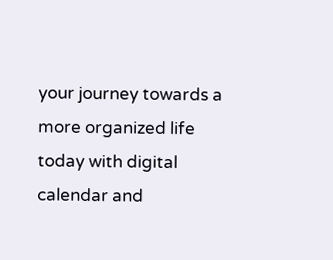your journey towards a more organized life today with digital calendar and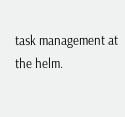task management at the helm.